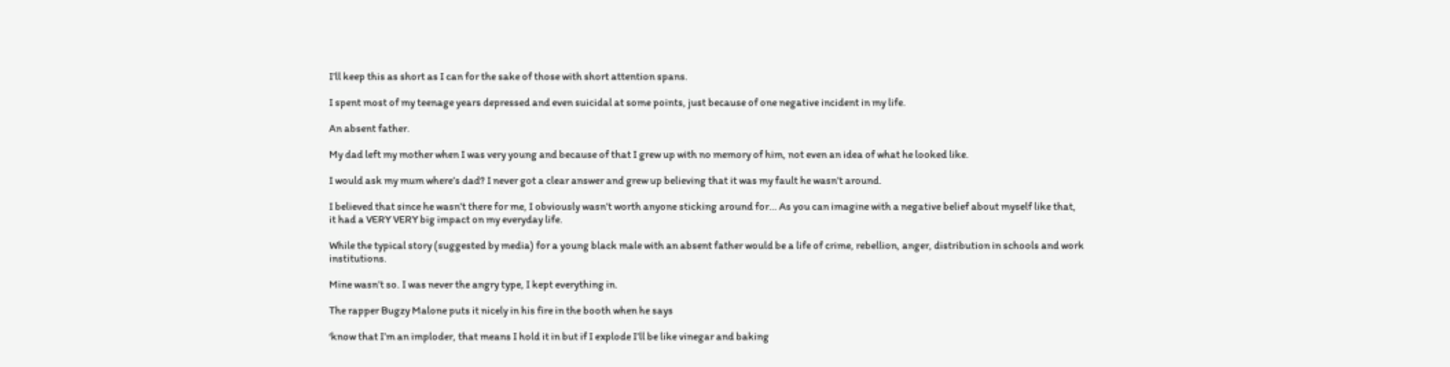I’ll keep this as short as I can for the sake of those with short attention spans.

I spent most of my teenage years depressed and even suicidal at some points, just because of one negative incident in my life.

An absent father.

My dad left my mother when I was very young and because of that I grew up with no memory of him, not even an idea of what he looked like.

I would ask my mum where’s dad? I never got a clear answer and grew up believing that it was my fault he wasn’t around.

I believed that since he wasn’t there for me, I obviously wasn’t worth anyone sticking around for… As you can imagine with a negative belief about myself like that, it had a VERY VERY big impact on my everyday life.

While the typical story (suggested by media) for a young black male with an absent father would be a life of crime, rebellion, anger, distribution in schools and work institutions.

Mine wasn’t so. I was never the angry type, I kept everything in.

The rapper Bugzy Malone puts it nicely in his fire in the booth when he says

‘know that I’m an imploder, that means I hold it in but if I explode I’ll be like vinegar and baking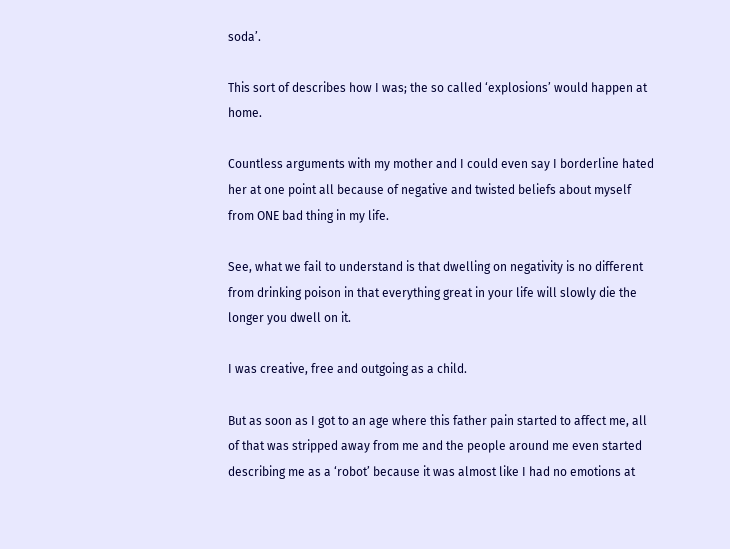soda’.

This sort of describes how I was; the so called ‘explosions’ would happen at home.

Countless arguments with my mother and I could even say I borderline hated her at one point all because of negative and twisted beliefs about myself from ONE bad thing in my life.

See, what we fail to understand is that dwelling on negativity is no different from drinking poison in that everything great in your life will slowly die the longer you dwell on it.

I was creative, free and outgoing as a child.

But as soon as I got to an age where this father pain started to affect me, all of that was stripped away from me and the people around me even started describing me as a ‘robot’ because it was almost like I had no emotions at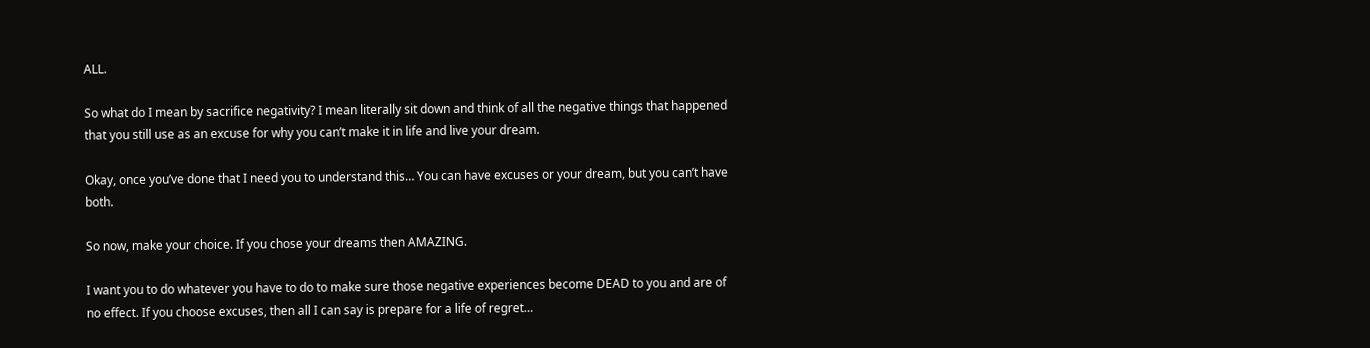ALL.

So what do I mean by sacrifice negativity? I mean literally sit down and think of all the negative things that happened that you still use as an excuse for why you can’t make it in life and live your dream.

Okay, once you’ve done that I need you to understand this… You can have excuses or your dream, but you can’t have both.

So now, make your choice. If you chose your dreams then AMAZING.

I want you to do whatever you have to do to make sure those negative experiences become DEAD to you and are of no effect. If you choose excuses, then all I can say is prepare for a life of regret…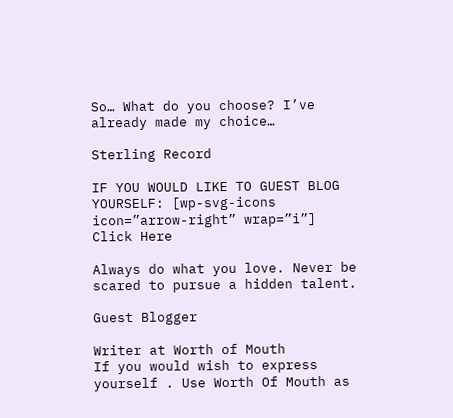So… What do you choose? I’ve already made my choice…

Sterling Record

IF YOU WOULD LIKE TO GUEST BLOG YOURSELF: [wp-svg-icons icon=”arrow-right” wrap=”i”]     Click Here

Always do what you love. Never be scared to pursue a hidden talent.

Guest Blogger

Writer at Worth of Mouth
If you would wish to express yourself . Use Worth Of Mouth as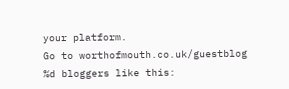your platform.
Go to worthofmouth.co.uk/guestblog
%d bloggers like this: